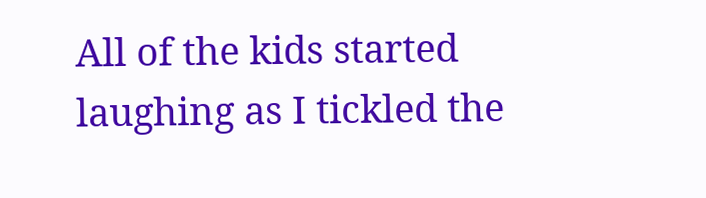All of the kids started laughing as I tickled the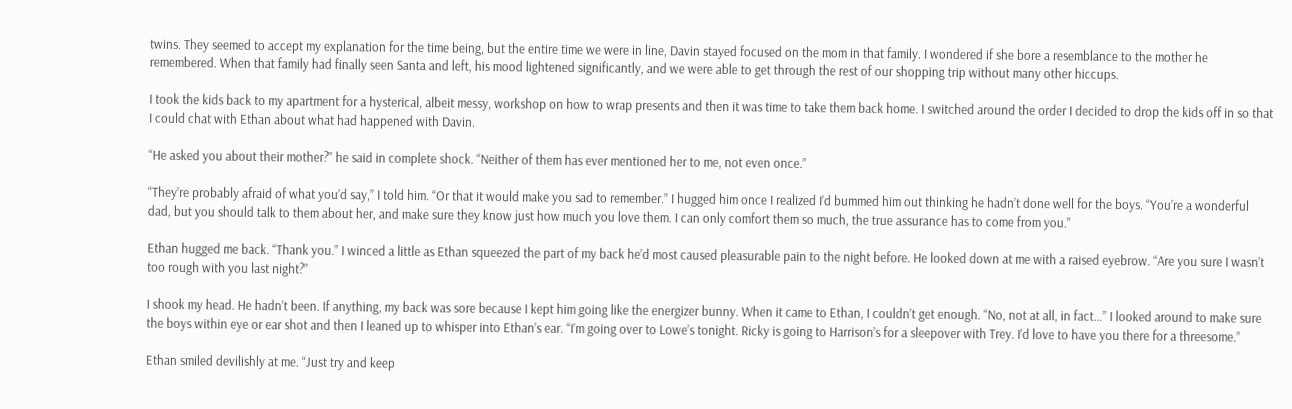twins. They seemed to accept my explanation for the time being, but the entire time we were in line, Davin stayed focused on the mom in that family. I wondered if she bore a resemblance to the mother he remembered. When that family had finally seen Santa and left, his mood lightened significantly, and we were able to get through the rest of our shopping trip without many other hiccups.

I took the kids back to my apartment for a hysterical, albeit messy, workshop on how to wrap presents and then it was time to take them back home. I switched around the order I decided to drop the kids off in so that I could chat with Ethan about what had happened with Davin.

“He asked you about their mother?” he said in complete shock. “Neither of them has ever mentioned her to me, not even once.”

“They’re probably afraid of what you’d say,” I told him. “Or that it would make you sad to remember.” I hugged him once I realized I’d bummed him out thinking he hadn’t done well for the boys. “You’re a wonderful dad, but you should talk to them about her, and make sure they know just how much you love them. I can only comfort them so much, the true assurance has to come from you.”

Ethan hugged me back. “Thank you.” I winced a little as Ethan squeezed the part of my back he’d most caused pleasurable pain to the night before. He looked down at me with a raised eyebrow. “Are you sure I wasn’t too rough with you last night?”

I shook my head. He hadn’t been. If anything, my back was sore because I kept him going like the energizer bunny. When it came to Ethan, I couldn’t get enough. “No, not at all, in fact…” I looked around to make sure the boys within eye or ear shot and then I leaned up to whisper into Ethan’s ear. “I’m going over to Lowe’s tonight. Ricky is going to Harrison’s for a sleepover with Trey. I’d love to have you there for a threesome.”

Ethan smiled devilishly at me. “Just try and keep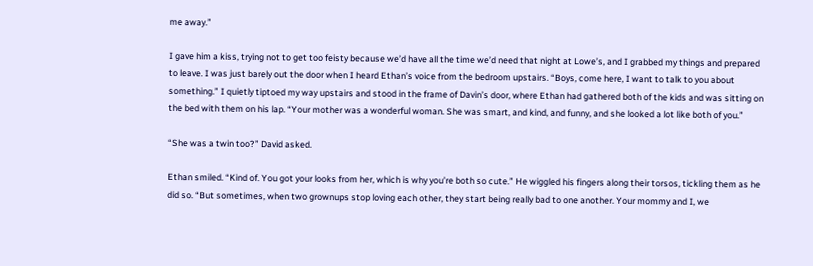me away.”

I gave him a kiss, trying not to get too feisty because we’d have all the time we’d need that night at Lowe’s, and I grabbed my things and prepared to leave. I was just barely out the door when I heard Ethan’s voice from the bedroom upstairs. “Boys, come here, I want to talk to you about something.” I quietly tiptoed my way upstairs and stood in the frame of Davin’s door, where Ethan had gathered both of the kids and was sitting on the bed with them on his lap. “Your mother was a wonderful woman. She was smart, and kind, and funny, and she looked a lot like both of you.”

“She was a twin too?” David asked.

Ethan smiled. “Kind of. You got your looks from her, which is why you’re both so cute.” He wiggled his fingers along their torsos, tickling them as he did so. “But sometimes, when two grownups stop loving each other, they start being really bad to one another. Your mommy and I, we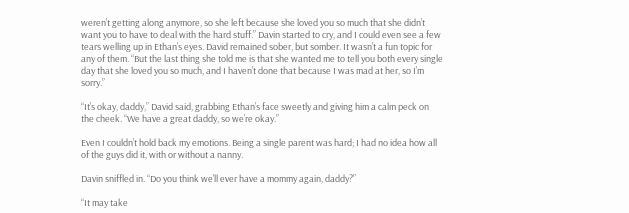weren’t getting along anymore, so she left because she loved you so much that she didn’t want you to have to deal with the hard stuff.” Davin started to cry, and I could even see a few tears welling up in Ethan’s eyes. David remained sober, but somber. It wasn’t a fun topic for any of them. “But the last thing she told me is that she wanted me to tell you both every single day that she loved you so much, and I haven’t done that because I was mad at her, so I’m sorry.”

“It’s okay, daddy,” David said, grabbing Ethan’s face sweetly and giving him a calm peck on the cheek. “We have a great daddy, so we’re okay.”

Even I couldn’t hold back my emotions. Being a single parent was hard; I had no idea how all of the guys did it, with or without a nanny.

Davin sniffled in. “Do you think we’ll ever have a mommy again, daddy?”

“It may take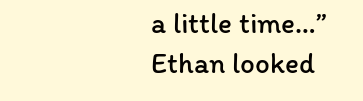a little time…” Ethan looked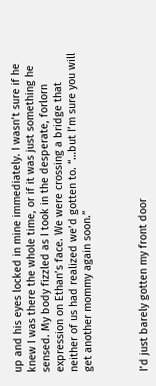up and his eyes locked in mine immediately. I wasn’t sure if he knew I was there the whole time, or if it was just something he sensed. My body fizzled as I took in the desperate, forlorn expression on Ethan’s face. We were crossing a bridge that neither of us had realized we’d gotten to. “…but I’m sure you will get another mommy again soon.”



I’d just barely gotten my front door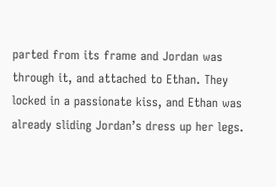parted from its frame and Jordan was through it, and attached to Ethan. They locked in a passionate kiss, and Ethan was already sliding Jordan’s dress up her legs.